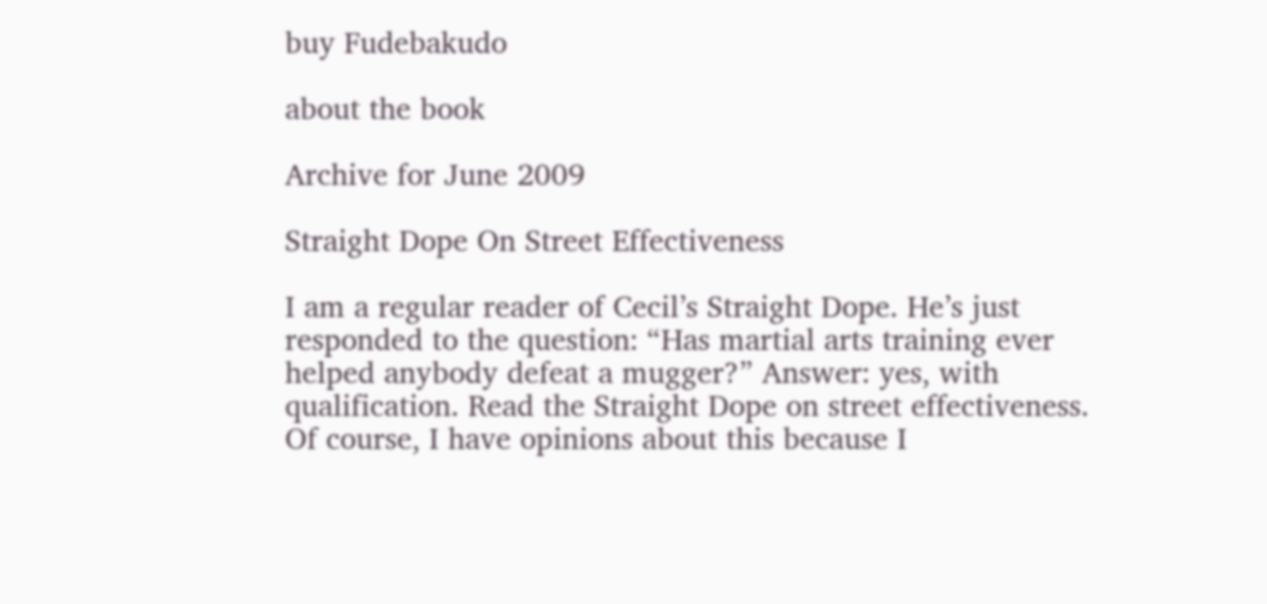buy Fudebakudo

about the book

Archive for June 2009

Straight Dope On Street Effectiveness

I am a regular reader of Cecil’s Straight Dope. He’s just responded to the question: “Has martial arts training ever helped anybody defeat a mugger?” Answer: yes, with qualification. Read the Straight Dope on street effectiveness. Of course, I have opinions about this because I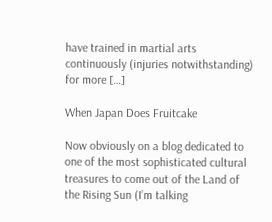have trained in martial arts continuously (injuries notwithstanding) for more […]

When Japan Does Fruitcake

Now obviously on a blog dedicated to one of the most sophisticated cultural treasures to come out of the Land of the Rising Sun (I’m talking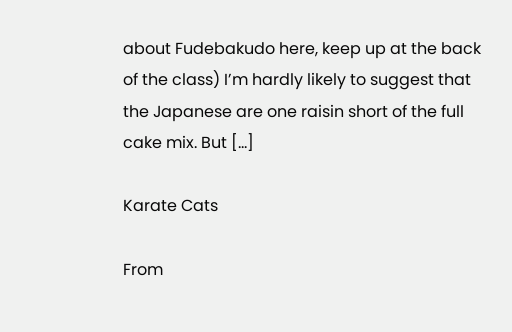about Fudebakudo here, keep up at the back of the class) I’m hardly likely to suggest that the Japanese are one raisin short of the full cake mix. But […]

Karate Cats

From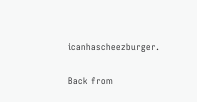icanhascheezburger.

Back from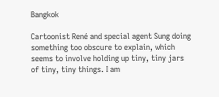Bangkok

Cartoonist René and special agent Sung doing something too obscure to explain, which seems to involve holding up tiny, tiny jars of tiny, tiny things. I am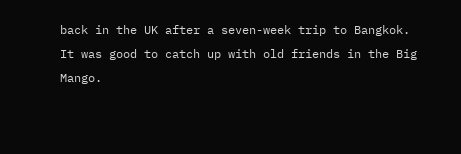back in the UK after a seven-week trip to Bangkok. It was good to catch up with old friends in the Big Mango.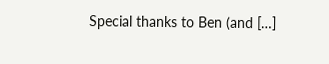Special thanks to Ben (and […]